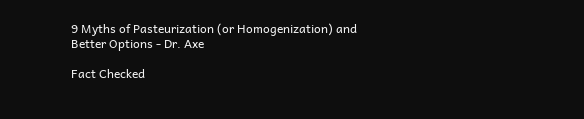9 Myths of Pasteurization (or Homogenization) and Better Options - Dr. Axe

Fact Checked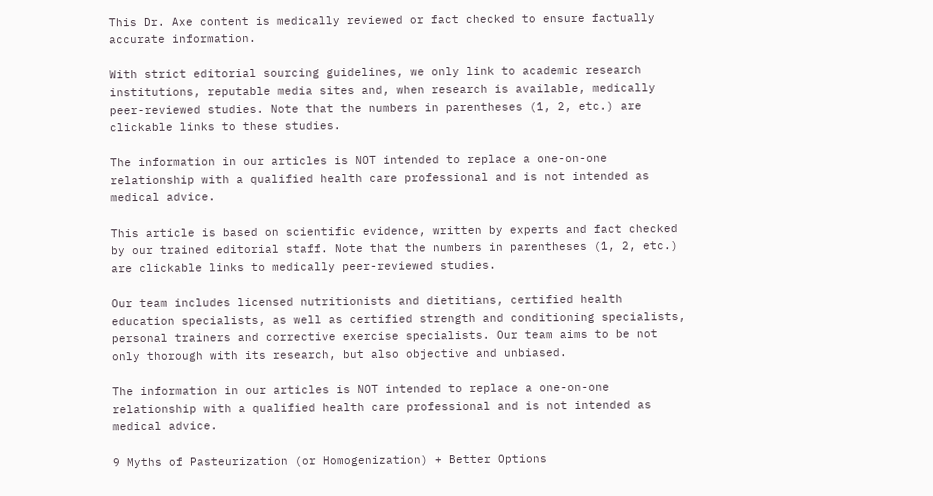This Dr. Axe content is medically reviewed or fact checked to ensure factually accurate information.

With strict editorial sourcing guidelines, we only link to academic research institutions, reputable media sites and, when research is available, medically peer-reviewed studies. Note that the numbers in parentheses (1, 2, etc.) are clickable links to these studies.

The information in our articles is NOT intended to replace a one-on-one relationship with a qualified health care professional and is not intended as medical advice.

This article is based on scientific evidence, written by experts and fact checked by our trained editorial staff. Note that the numbers in parentheses (1, 2, etc.) are clickable links to medically peer-reviewed studies.

Our team includes licensed nutritionists and dietitians, certified health education specialists, as well as certified strength and conditioning specialists, personal trainers and corrective exercise specialists. Our team aims to be not only thorough with its research, but also objective and unbiased.

The information in our articles is NOT intended to replace a one-on-one relationship with a qualified health care professional and is not intended as medical advice.

9 Myths of Pasteurization (or Homogenization) + Better Options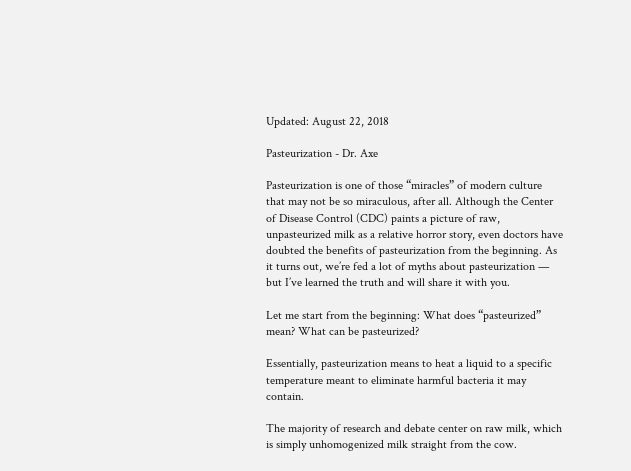Updated: August 22, 2018

Pasteurization - Dr. Axe

Pasteurization is one of those “miracles” of modern culture that may not be so miraculous, after all. Although the Center of Disease Control (CDC) paints a picture of raw, unpasteurized milk as a relative horror story, even doctors have doubted the benefits of pasteurization from the beginning. As it turns out, we’re fed a lot of myths about pasteurization — but I’ve learned the truth and will share it with you.

Let me start from the beginning: What does “pasteurized” mean? What can be pasteurized?

Essentially, pasteurization means to heat a liquid to a specific temperature meant to eliminate harmful bacteria it may contain.

The majority of research and debate center on raw milk, which is simply unhomogenized milk straight from the cow.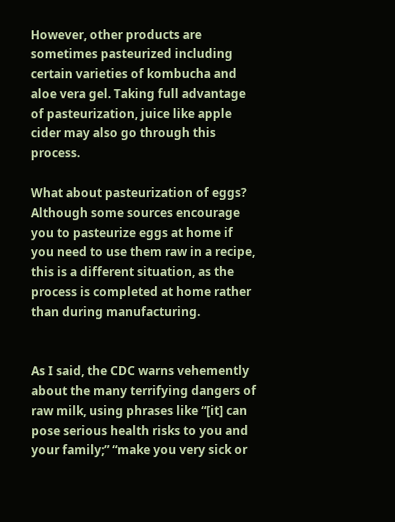However, other products are sometimes pasteurized including certain varieties of kombucha and aloe vera gel. Taking full advantage of pasteurization, juice like apple cider may also go through this process.

What about pasteurization of eggs? Although some sources encourage you to pasteurize eggs at home if you need to use them raw in a recipe, this is a different situation, as the process is completed at home rather than during manufacturing.


As I said, the CDC warns vehemently about the many terrifying dangers of raw milk, using phrases like “[it] can pose serious health risks to you and your family;” “make you very sick or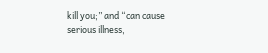kill you;” and “can cause serious illness,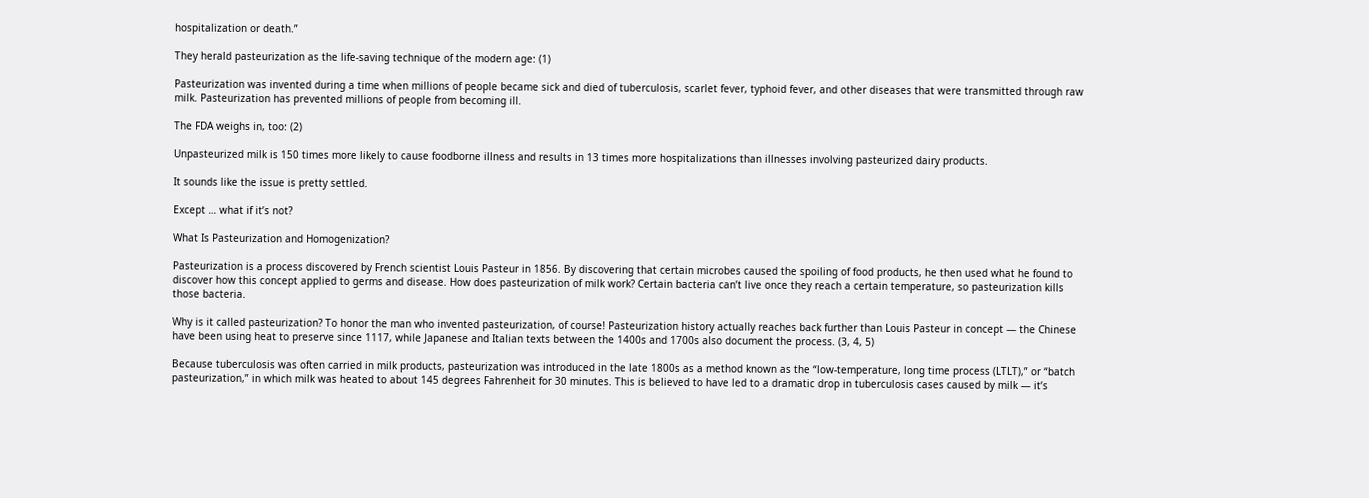hospitalization or death.”

They herald pasteurization as the life-saving technique of the modern age: (1)

Pasteurization was invented during a time when millions of people became sick and died of tuberculosis, scarlet fever, typhoid fever, and other diseases that were transmitted through raw milk. Pasteurization has prevented millions of people from becoming ill.

The FDA weighs in, too: (2)

Unpasteurized milk is 150 times more likely to cause foodborne illness and results in 13 times more hospitalizations than illnesses involving pasteurized dairy products.

It sounds like the issue is pretty settled.

Except … what if it’s not?

What Is Pasteurization and Homogenization?

Pasteurization is a process discovered by French scientist Louis Pasteur in 1856. By discovering that certain microbes caused the spoiling of food products, he then used what he found to discover how this concept applied to germs and disease. How does pasteurization of milk work? Certain bacteria can’t live once they reach a certain temperature, so pasteurization kills those bacteria.

Why is it called pasteurization? To honor the man who invented pasteurization, of course! Pasteurization history actually reaches back further than Louis Pasteur in concept — the Chinese have been using heat to preserve since 1117, while Japanese and Italian texts between the 1400s and 1700s also document the process. (3, 4, 5)

Because tuberculosis was often carried in milk products, pasteurization was introduced in the late 1800s as a method known as the “low-temperature, long time process (LTLT),” or “batch pasteurization,” in which milk was heated to about 145 degrees Fahrenheit for 30 minutes. This is believed to have led to a dramatic drop in tuberculosis cases caused by milk — it’s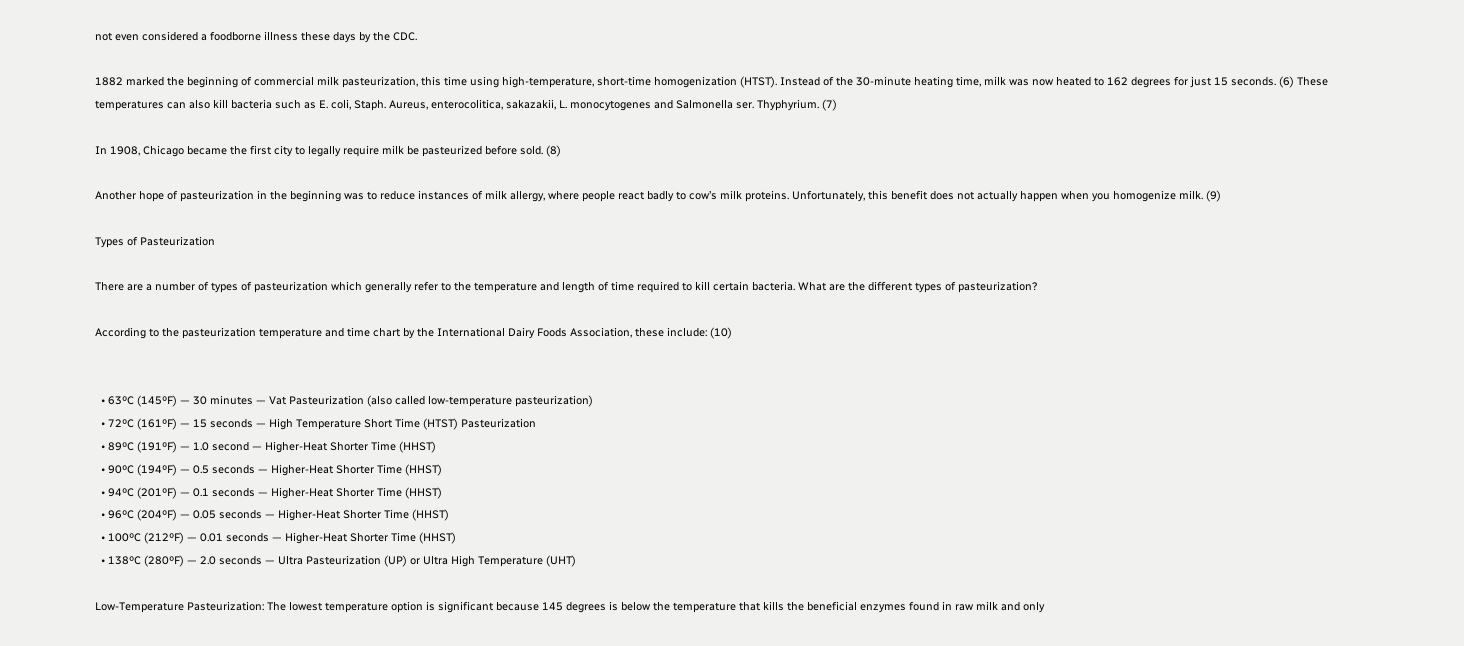not even considered a foodborne illness these days by the CDC.

1882 marked the beginning of commercial milk pasteurization, this time using high-temperature, short-time homogenization (HTST). Instead of the 30-minute heating time, milk was now heated to 162 degrees for just 15 seconds. (6) These temperatures can also kill bacteria such as E. coli, Staph. Aureus, enterocolitica, sakazakii, L. monocytogenes and Salmonella ser. Thyphyrium. (7)

In 1908, Chicago became the first city to legally require milk be pasteurized before sold. (8)

Another hope of pasteurization in the beginning was to reduce instances of milk allergy, where people react badly to cow’s milk proteins. Unfortunately, this benefit does not actually happen when you homogenize milk. (9)

Types of Pasteurization

There are a number of types of pasteurization which generally refer to the temperature and length of time required to kill certain bacteria. What are the different types of pasteurization?

According to the pasteurization temperature and time chart by the International Dairy Foods Association, these include: (10)


  • 63ºC (145ºF) — 30 minutes — Vat Pasteurization (also called low-temperature pasteurization)
  • 72ºC (161ºF) — 15 seconds — High Temperature Short Time (HTST) Pasteurization
  • 89ºC (191ºF) — 1.0 second — Higher-Heat Shorter Time (HHST)
  • 90ºC (194ºF) — 0.5 seconds — Higher-Heat Shorter Time (HHST)
  • 94ºC (201ºF) — 0.1 seconds — Higher-Heat Shorter Time (HHST)
  • 96ºC (204ºF) — 0.05 seconds — Higher-Heat Shorter Time (HHST)
  • 100ºC (212ºF) — 0.01 seconds — Higher-Heat Shorter Time (HHST)
  • 138ºC (280ºF) — 2.0 seconds — Ultra Pasteurization (UP) or Ultra High Temperature (UHT)

Low-Temperature Pasteurization: The lowest temperature option is significant because 145 degrees is below the temperature that kills the beneficial enzymes found in raw milk and only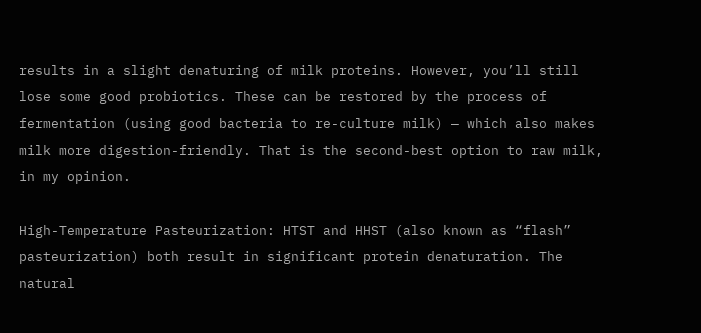results in a slight denaturing of milk proteins. However, you’ll still lose some good probiotics. These can be restored by the process of fermentation (using good bacteria to re-culture milk) — which also makes milk more digestion-friendly. That is the second-best option to raw milk, in my opinion.

High-Temperature Pasteurization: HTST and HHST (also known as “flash” pasteurization) both result in significant protein denaturation. The natural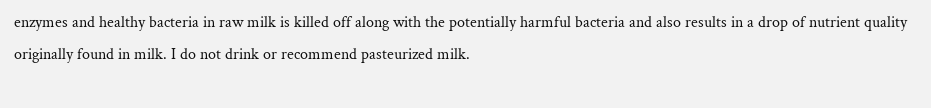enzymes and healthy bacteria in raw milk is killed off along with the potentially harmful bacteria and also results in a drop of nutrient quality originally found in milk. I do not drink or recommend pasteurized milk.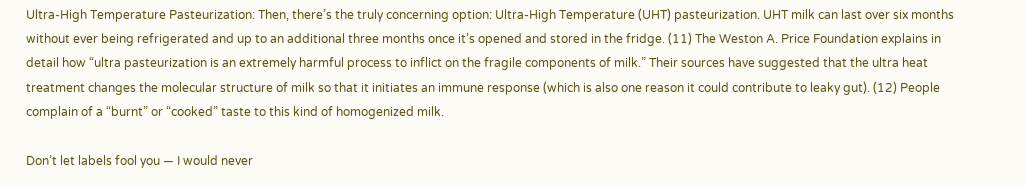Ultra-High Temperature Pasteurization: Then, there’s the truly concerning option: Ultra-High Temperature (UHT) pasteurization. UHT milk can last over six months without ever being refrigerated and up to an additional three months once it’s opened and stored in the fridge. (11) The Weston A. Price Foundation explains in detail how “ultra pasteurization is an extremely harmful process to inflict on the fragile components of milk.” Their sources have suggested that the ultra heat treatment changes the molecular structure of milk so that it initiates an immune response (which is also one reason it could contribute to leaky gut). (12) People complain of a “burnt” or “cooked” taste to this kind of homogenized milk.

Don’t let labels fool you — I would never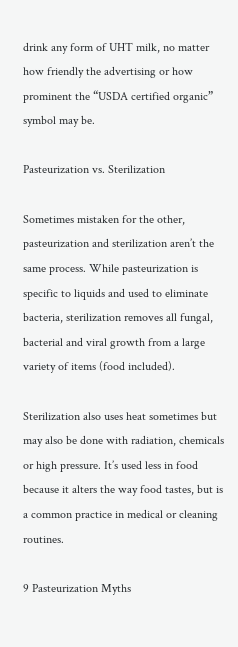drink any form of UHT milk, no matter how friendly the advertising or how prominent the “USDA certified organic” symbol may be.

Pasteurization vs. Sterilization

Sometimes mistaken for the other, pasteurization and sterilization aren’t the same process. While pasteurization is specific to liquids and used to eliminate bacteria, sterilization removes all fungal, bacterial and viral growth from a large variety of items (food included).

Sterilization also uses heat sometimes but may also be done with radiation, chemicals or high pressure. It’s used less in food because it alters the way food tastes, but is a common practice in medical or cleaning routines.

9 Pasteurization Myths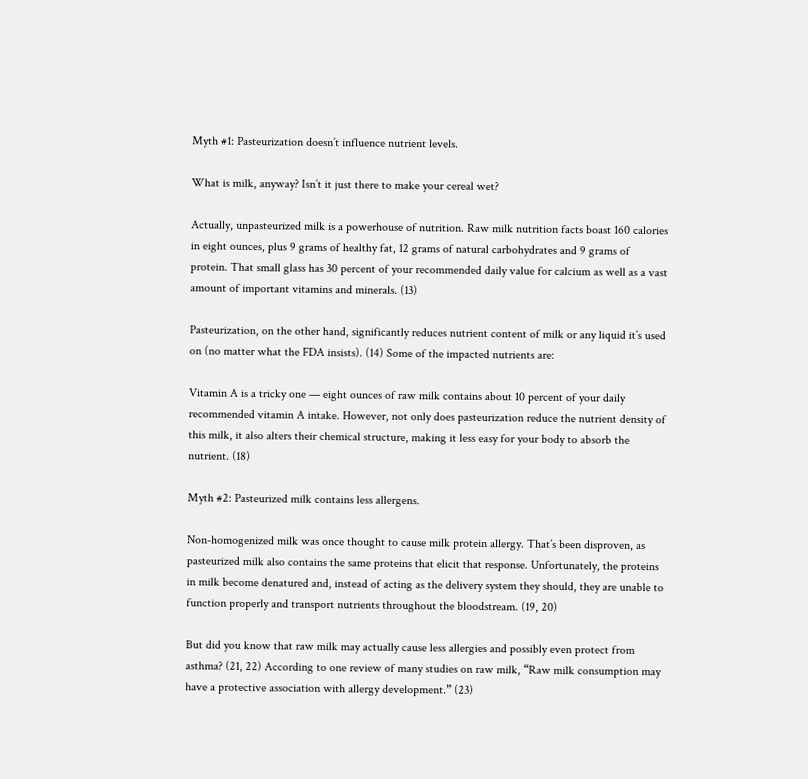Myth #1: Pasteurization doesn’t influence nutrient levels.

What is milk, anyway? Isn’t it just there to make your cereal wet?

Actually, unpasteurized milk is a powerhouse of nutrition. Raw milk nutrition facts boast 160 calories in eight ounces, plus 9 grams of healthy fat, 12 grams of natural carbohydrates and 9 grams of protein. That small glass has 30 percent of your recommended daily value for calcium as well as a vast amount of important vitamins and minerals. (13)

Pasteurization, on the other hand, significantly reduces nutrient content of milk or any liquid it’s used on (no matter what the FDA insists). (14) Some of the impacted nutrients are:

Vitamin A is a tricky one — eight ounces of raw milk contains about 10 percent of your daily recommended vitamin A intake. However, not only does pasteurization reduce the nutrient density of this milk, it also alters their chemical structure, making it less easy for your body to absorb the nutrient. (18)

Myth #2: Pasteurized milk contains less allergens.

Non-homogenized milk was once thought to cause milk protein allergy. That’s been disproven, as pasteurized milk also contains the same proteins that elicit that response. Unfortunately, the proteins in milk become denatured and, instead of acting as the delivery system they should, they are unable to function properly and transport nutrients throughout the bloodstream. (19, 20)

But did you know that raw milk may actually cause less allergies and possibly even protect from asthma? (21, 22) According to one review of many studies on raw milk, “Raw milk consumption may have a protective association with allergy development.” (23)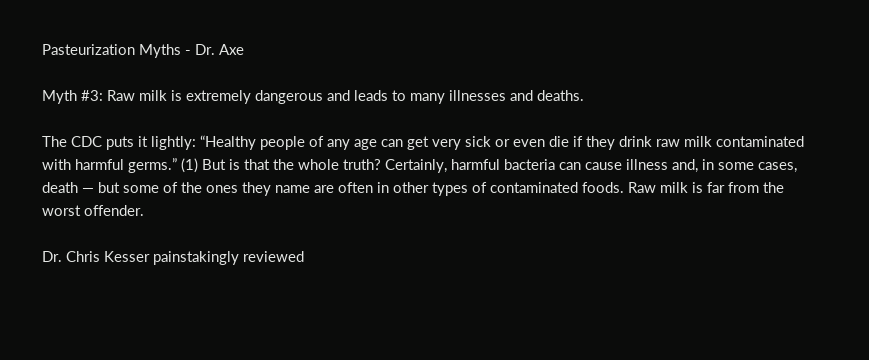Pasteurization Myths - Dr. Axe

Myth #3: Raw milk is extremely dangerous and leads to many illnesses and deaths.

The CDC puts it lightly: “Healthy people of any age can get very sick or even die if they drink raw milk contaminated with harmful germs.” (1) But is that the whole truth? Certainly, harmful bacteria can cause illness and, in some cases, death — but some of the ones they name are often in other types of contaminated foods. Raw milk is far from the worst offender.

Dr. Chris Kesser painstakingly reviewed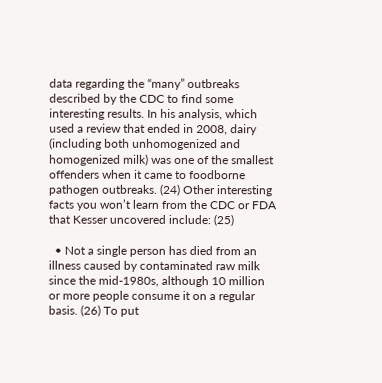data regarding the “many” outbreaks described by the CDC to find some interesting results. In his analysis, which used a review that ended in 2008, dairy (including both unhomogenized and homogenized milk) was one of the smallest offenders when it came to foodborne pathogen outbreaks. (24) Other interesting facts you won’t learn from the CDC or FDA that Kesser uncovered include: (25)

  • Not a single person has died from an illness caused by contaminated raw milk since the mid-1980s, although 10 million or more people consume it on a regular basis. (26) To put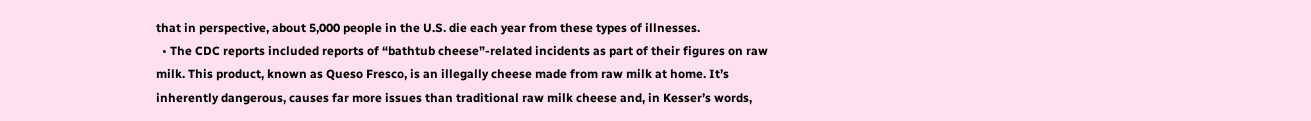that in perspective, about 5,000 people in the U.S. die each year from these types of illnesses.
  • The CDC reports included reports of “bathtub cheese”-related incidents as part of their figures on raw milk. This product, known as Queso Fresco, is an illegally cheese made from raw milk at home. It’s inherently dangerous, causes far more issues than traditional raw milk cheese and, in Kesser’s words,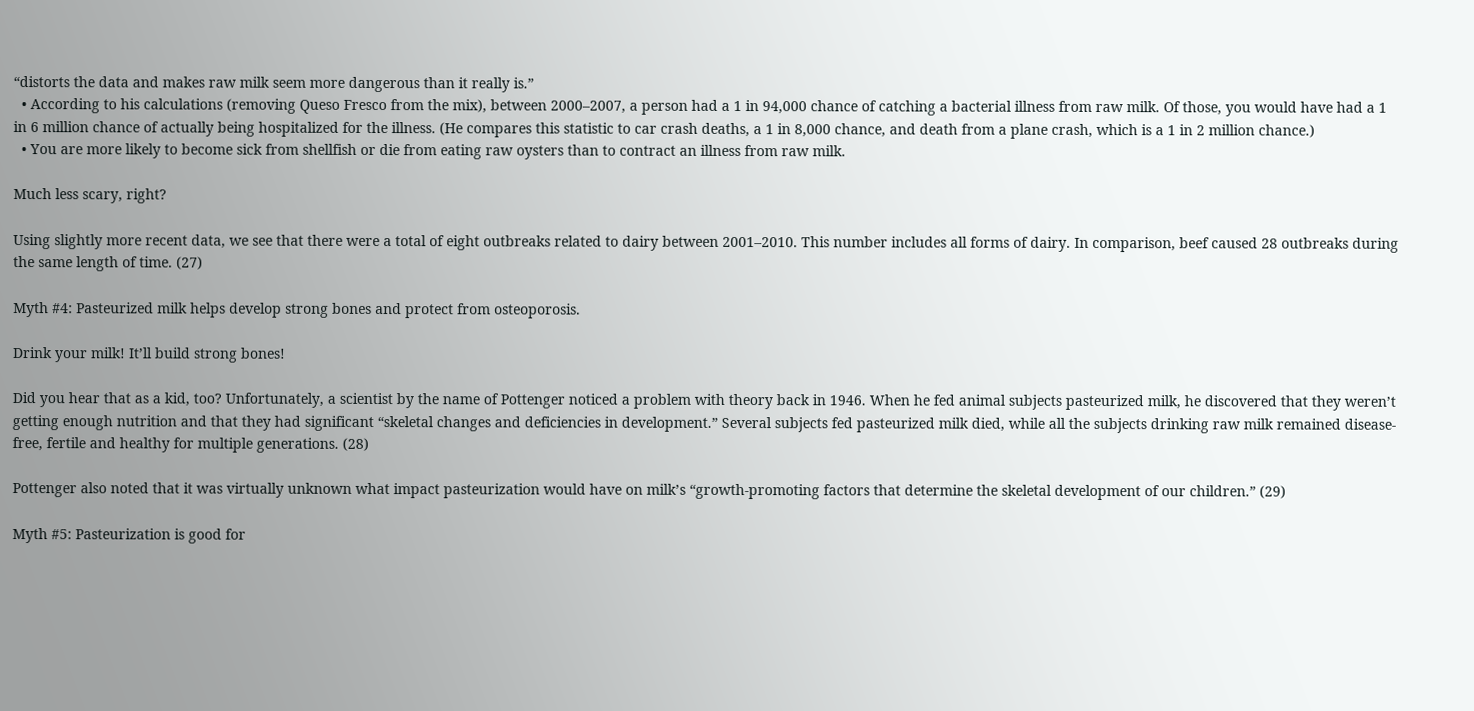“distorts the data and makes raw milk seem more dangerous than it really is.”
  • According to his calculations (removing Queso Fresco from the mix), between 2000–2007, a person had a 1 in 94,000 chance of catching a bacterial illness from raw milk. Of those, you would have had a 1 in 6 million chance of actually being hospitalized for the illness. (He compares this statistic to car crash deaths, a 1 in 8,000 chance, and death from a plane crash, which is a 1 in 2 million chance.)
  • You are more likely to become sick from shellfish or die from eating raw oysters than to contract an illness from raw milk.

Much less scary, right?

Using slightly more recent data, we see that there were a total of eight outbreaks related to dairy between 2001–2010. This number includes all forms of dairy. In comparison, beef caused 28 outbreaks during the same length of time. (27)

Myth #4: Pasteurized milk helps develop strong bones and protect from osteoporosis.

Drink your milk! It’ll build strong bones!

Did you hear that as a kid, too? Unfortunately, a scientist by the name of Pottenger noticed a problem with theory back in 1946. When he fed animal subjects pasteurized milk, he discovered that they weren’t getting enough nutrition and that they had significant “skeletal changes and deficiencies in development.” Several subjects fed pasteurized milk died, while all the subjects drinking raw milk remained disease-free, fertile and healthy for multiple generations. (28)

Pottenger also noted that it was virtually unknown what impact pasteurization would have on milk’s “growth-promoting factors that determine the skeletal development of our children.” (29)

Myth #5: Pasteurization is good for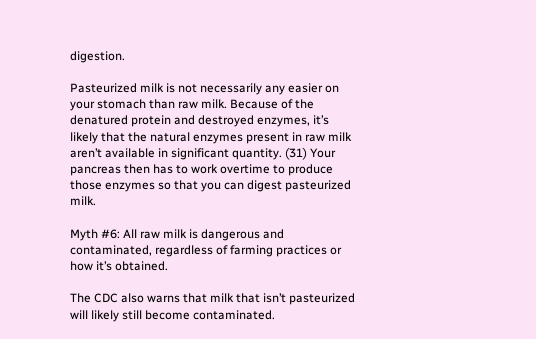digestion.

Pasteurized milk is not necessarily any easier on your stomach than raw milk. Because of the denatured protein and destroyed enzymes, it’s likely that the natural enzymes present in raw milk aren’t available in significant quantity. (31) Your pancreas then has to work overtime to produce those enzymes so that you can digest pasteurized milk.

Myth #6: All raw milk is dangerous and contaminated, regardless of farming practices or how it’s obtained.

The CDC also warns that milk that isn’t pasteurized will likely still become contaminated.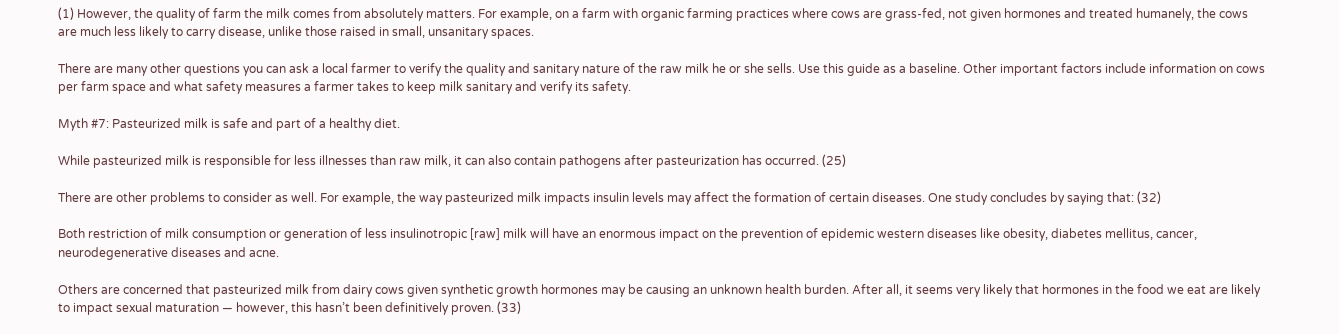(1) However, the quality of farm the milk comes from absolutely matters. For example, on a farm with organic farming practices where cows are grass-fed, not given hormones and treated humanely, the cows are much less likely to carry disease, unlike those raised in small, unsanitary spaces.

There are many other questions you can ask a local farmer to verify the quality and sanitary nature of the raw milk he or she sells. Use this guide as a baseline. Other important factors include information on cows per farm space and what safety measures a farmer takes to keep milk sanitary and verify its safety.

Myth #7: Pasteurized milk is safe and part of a healthy diet.

While pasteurized milk is responsible for less illnesses than raw milk, it can also contain pathogens after pasteurization has occurred. (25)

There are other problems to consider as well. For example, the way pasteurized milk impacts insulin levels may affect the formation of certain diseases. One study concludes by saying that: (32)

Both restriction of milk consumption or generation of less insulinotropic [raw] milk will have an enormous impact on the prevention of epidemic western diseases like obesity, diabetes mellitus, cancer, neurodegenerative diseases and acne.

Others are concerned that pasteurized milk from dairy cows given synthetic growth hormones may be causing an unknown health burden. After all, it seems very likely that hormones in the food we eat are likely to impact sexual maturation — however, this hasn’t been definitively proven. (33)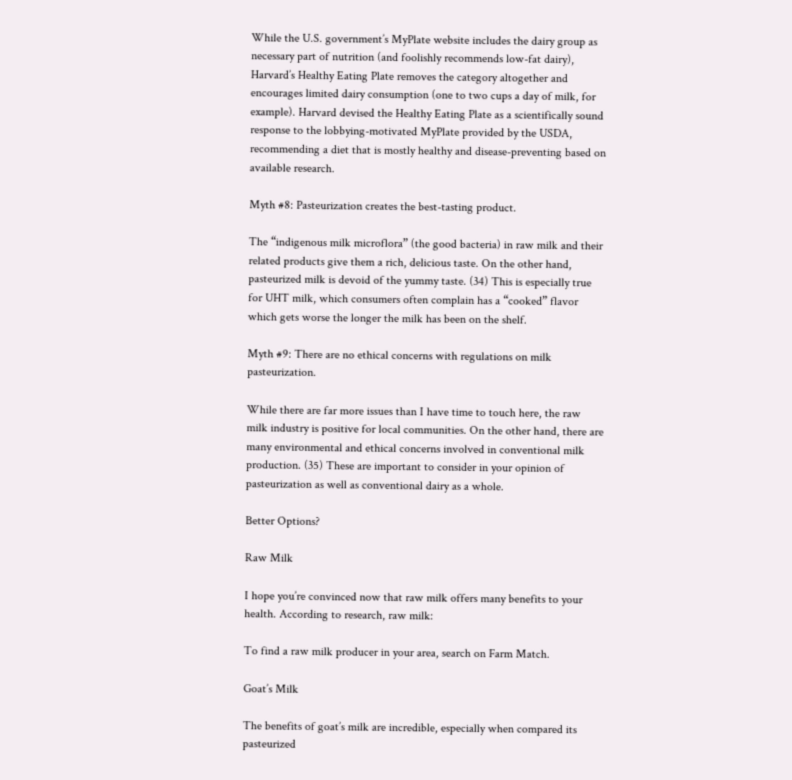While the U.S. government’s MyPlate website includes the dairy group as necessary part of nutrition (and foolishly recommends low-fat dairy), Harvard’s Healthy Eating Plate removes the category altogether and encourages limited dairy consumption (one to two cups a day of milk, for example). Harvard devised the Healthy Eating Plate as a scientifically sound response to the lobbying-motivated MyPlate provided by the USDA, recommending a diet that is mostly healthy and disease-preventing based on available research.

Myth #8: Pasteurization creates the best-tasting product.

The “indigenous milk microflora” (the good bacteria) in raw milk and their related products give them a rich, delicious taste. On the other hand, pasteurized milk is devoid of the yummy taste. (34) This is especially true for UHT milk, which consumers often complain has a “cooked” flavor which gets worse the longer the milk has been on the shelf.

Myth #9: There are no ethical concerns with regulations on milk pasteurization.

While there are far more issues than I have time to touch here, the raw milk industry is positive for local communities. On the other hand, there are many environmental and ethical concerns involved in conventional milk production. (35) These are important to consider in your opinion of pasteurization as well as conventional dairy as a whole.

Better Options?

Raw Milk

I hope you’re convinced now that raw milk offers many benefits to your health. According to research, raw milk:

To find a raw milk producer in your area, search on Farm Match.

Goat’s Milk

The benefits of goat’s milk are incredible, especially when compared its pasteurized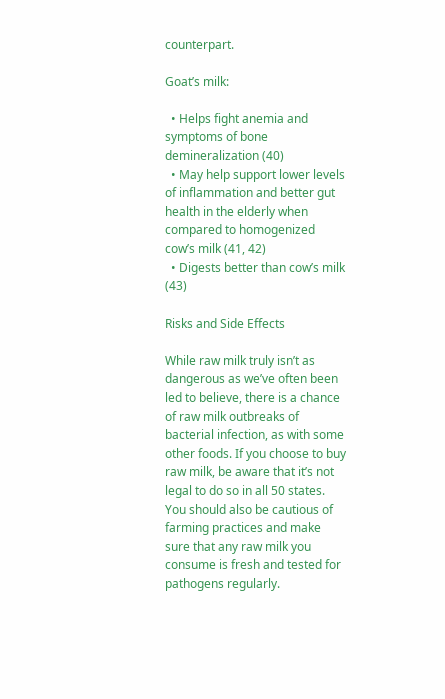counterpart.

Goat’s milk:

  • Helps fight anemia and symptoms of bone demineralization (40)
  • May help support lower levels of inflammation and better gut health in the elderly when compared to homogenized cow’s milk (41, 42)
  • Digests better than cow’s milk (43)

Risks and Side Effects

While raw milk truly isn’t as dangerous as we’ve often been led to believe, there is a chance of raw milk outbreaks of bacterial infection, as with some other foods. If you choose to buy raw milk, be aware that it’s not legal to do so in all 50 states. You should also be cautious of farming practices and make sure that any raw milk you consume is fresh and tested for pathogens regularly.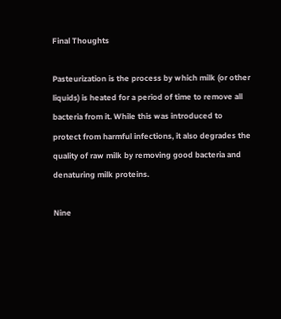Final Thoughts

Pasteurization is the process by which milk (or other liquids) is heated for a period of time to remove all bacteria from it. While this was introduced to protect from harmful infections, it also degrades the quality of raw milk by removing good bacteria and denaturing milk proteins.

Nine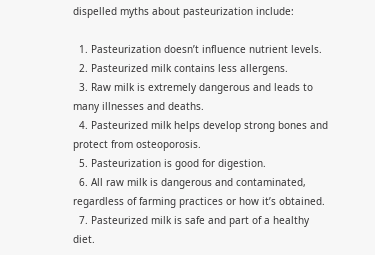dispelled myths about pasteurization include:

  1. Pasteurization doesn’t influence nutrient levels.
  2. Pasteurized milk contains less allergens.
  3. Raw milk is extremely dangerous and leads to many illnesses and deaths.
  4. Pasteurized milk helps develop strong bones and protect from osteoporosis.
  5. Pasteurization is good for digestion.
  6. All raw milk is dangerous and contaminated, regardless of farming practices or how it’s obtained.
  7. Pasteurized milk is safe and part of a healthy diet.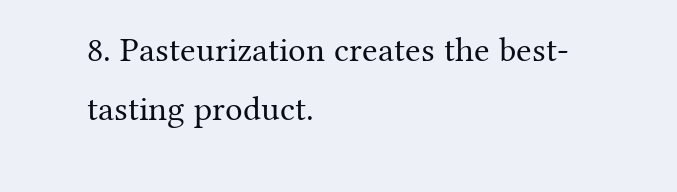8. Pasteurization creates the best-tasting product.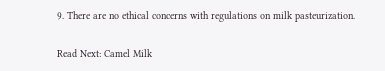9. There are no ethical concerns with regulations on milk pasteurization.

Read Next: Camel Milk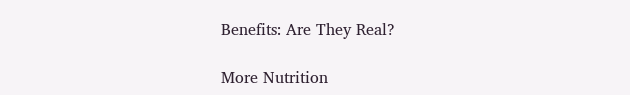Benefits: Are They Real?

More Nutrition